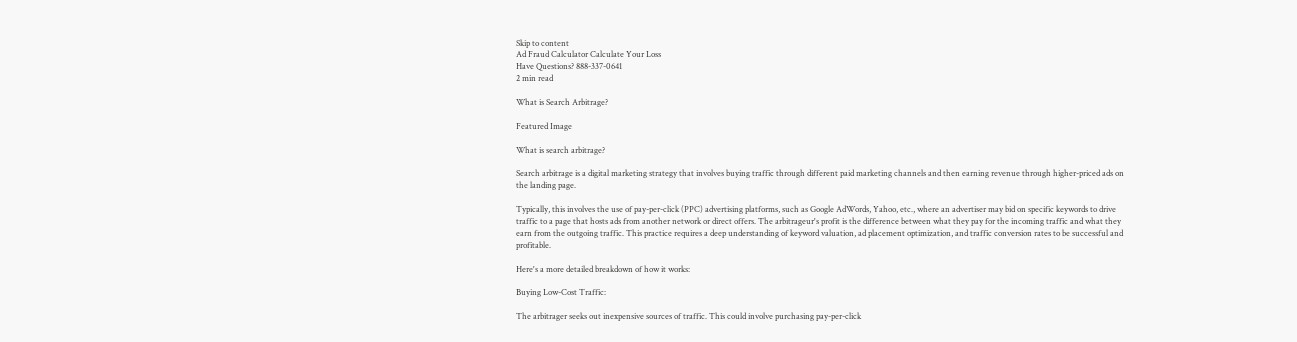Skip to content
Ad Fraud Calculator Calculate Your Loss
Have Questions? 888-337-0641
2 min read

What is Search Arbitrage?

Featured Image

What is search arbitrage?

Search arbitrage is a digital marketing strategy that involves buying traffic through different paid marketing channels and then earning revenue through higher-priced ads on the landing page.

Typically, this involves the use of pay-per-click (PPC) advertising platforms, such as Google AdWords, Yahoo, etc., where an advertiser may bid on specific keywords to drive traffic to a page that hosts ads from another network or direct offers. The arbitrageur's profit is the difference between what they pay for the incoming traffic and what they earn from the outgoing traffic. This practice requires a deep understanding of keyword valuation, ad placement optimization, and traffic conversion rates to be successful and profitable.

Here's a more detailed breakdown of how it works:

Buying Low-Cost Traffic:

The arbitrager seeks out inexpensive sources of traffic. This could involve purchasing pay-per-click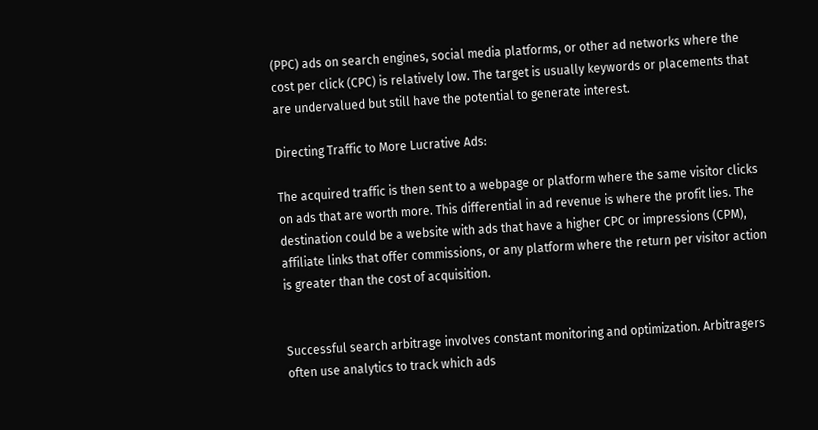(PPC) ads on search engines, social media platforms, or other ad networks where the cost per click (CPC) is relatively low. The target is usually keywords or placements that are undervalued but still have the potential to generate interest.

Directing Traffic to More Lucrative Ads:

The acquired traffic is then sent to a webpage or platform where the same visitor clicks on ads that are worth more. This differential in ad revenue is where the profit lies. The destination could be a website with ads that have a higher CPC or impressions (CPM), affiliate links that offer commissions, or any platform where the return per visitor action is greater than the cost of acquisition.


Successful search arbitrage involves constant monitoring and optimization. Arbitragers often use analytics to track which ads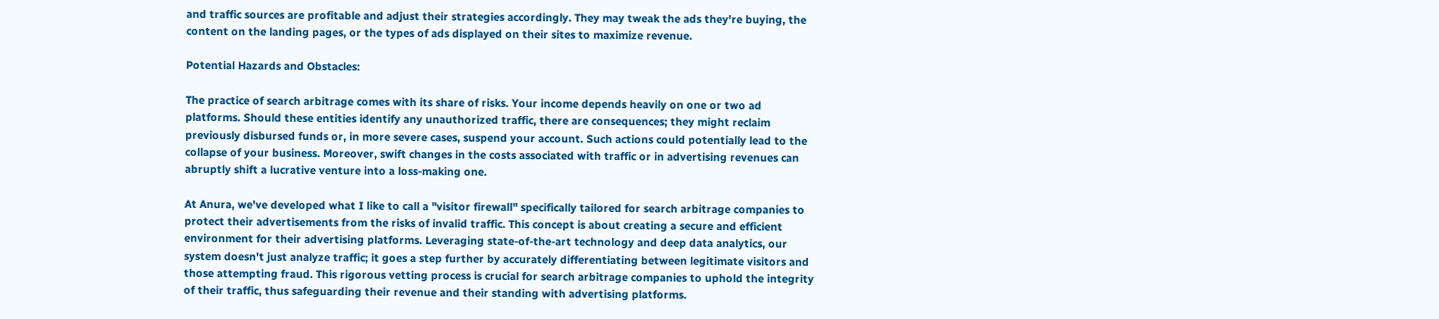and traffic sources are profitable and adjust their strategies accordingly. They may tweak the ads they're buying, the content on the landing pages, or the types of ads displayed on their sites to maximize revenue.

Potential Hazards and Obstacles:

The practice of search arbitrage comes with its share of risks. Your income depends heavily on one or two ad platforms. Should these entities identify any unauthorized traffic, there are consequences; they might reclaim previously disbursed funds or, in more severe cases, suspend your account. Such actions could potentially lead to the collapse of your business. Moreover, swift changes in the costs associated with traffic or in advertising revenues can abruptly shift a lucrative venture into a loss-making one.

At Anura, we've developed what I like to call a "visitor firewall" specifically tailored for search arbitrage companies to protect their advertisements from the risks of invalid traffic. This concept is about creating a secure and efficient environment for their advertising platforms. Leveraging state-of-the-art technology and deep data analytics, our system doesn't just analyze traffic; it goes a step further by accurately differentiating between legitimate visitors and those attempting fraud. This rigorous vetting process is crucial for search arbitrage companies to uphold the integrity of their traffic, thus safeguarding their revenue and their standing with advertising platforms.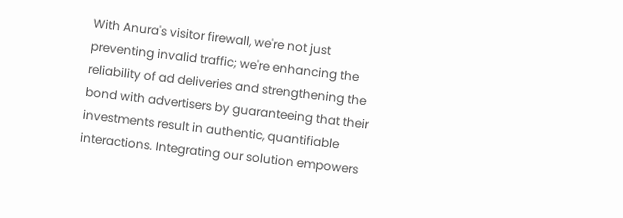With Anura's visitor firewall, we're not just preventing invalid traffic; we're enhancing the reliability of ad deliveries and strengthening the bond with advertisers by guaranteeing that their investments result in authentic, quantifiable interactions. Integrating our solution empowers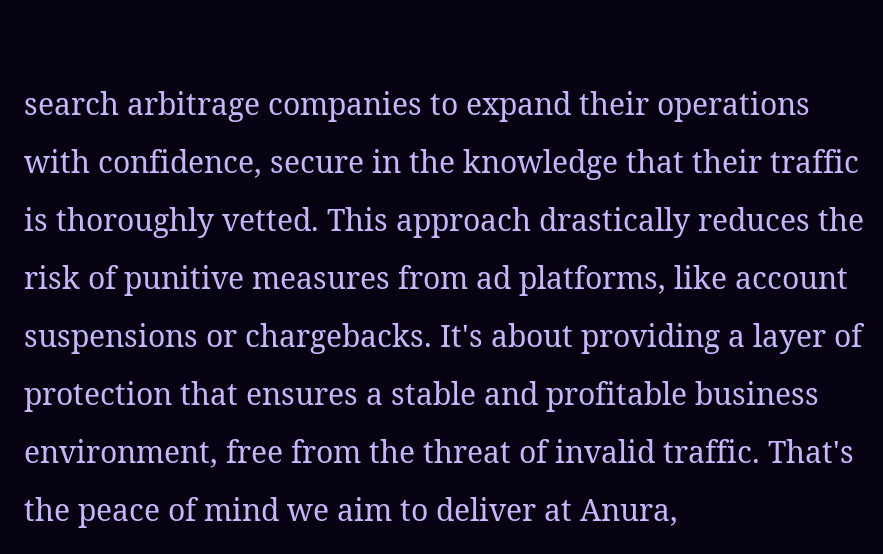search arbitrage companies to expand their operations with confidence, secure in the knowledge that their traffic is thoroughly vetted. This approach drastically reduces the risk of punitive measures from ad platforms, like account suspensions or chargebacks. It's about providing a layer of protection that ensures a stable and profitable business environment, free from the threat of invalid traffic. That's the peace of mind we aim to deliver at Anura,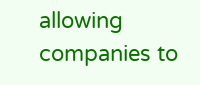allowing companies to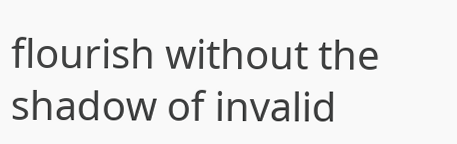flourish without the shadow of invalid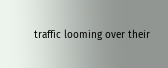traffic looming over their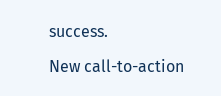success.

New call-to-action